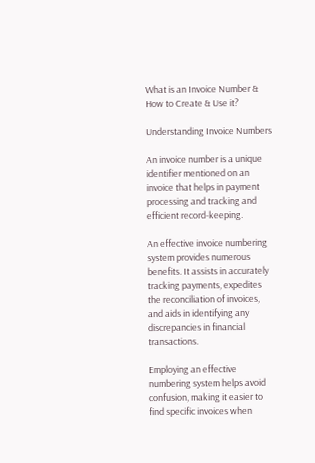What is an Invoice Number & How to Create & Use it?

Understanding Invoice Numbers

An invoice number is a unique identifier mentioned on an invoice that helps in payment processing and tracking and efficient record-keeping.

An effective invoice numbering system provides numerous benefits. It assists in accurately tracking payments, expedites the reconciliation of invoices, and aids in identifying any discrepancies in financial transactions.

Employing an effective numbering system helps avoid confusion, making it easier to find specific invoices when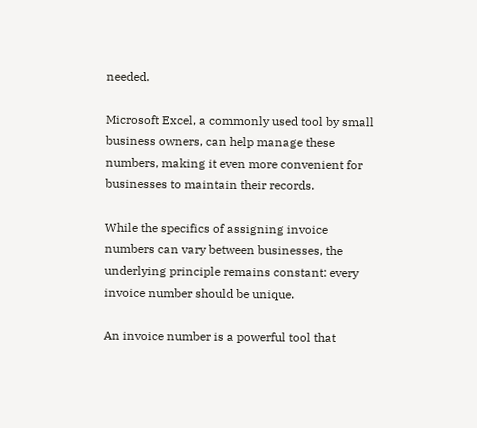needed.

Microsoft Excel, a commonly used tool by small business owners, can help manage these numbers, making it even more convenient for businesses to maintain their records.

While the specifics of assigning invoice numbers can vary between businesses, the underlying principle remains constant: every invoice number should be unique.

An invoice number is a powerful tool that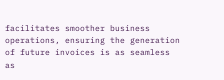facilitates smoother business operations, ensuring the generation of future invoices is as seamless as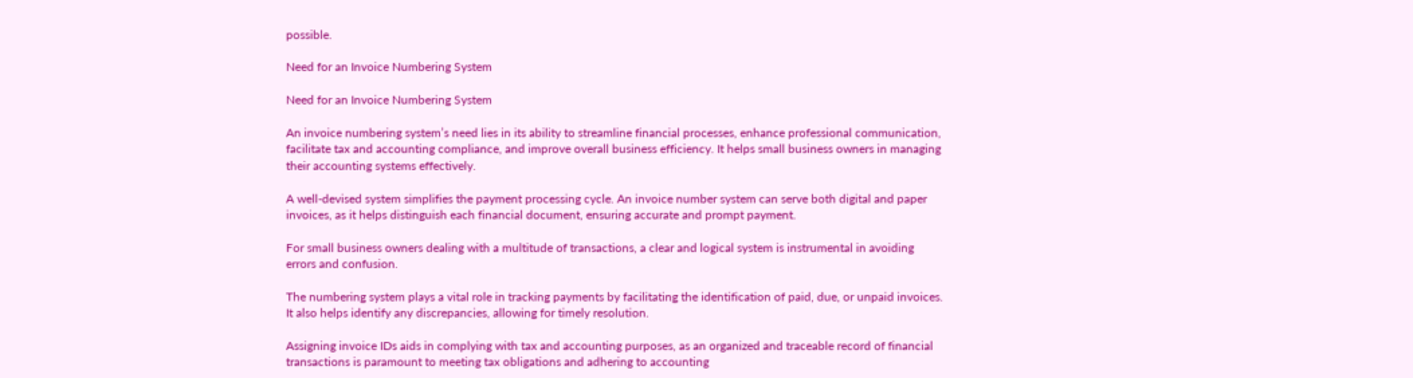possible.

Need for an Invoice Numbering System

Need for an Invoice Numbering System

An invoice numbering system’s need lies in its ability to streamline financial processes, enhance professional communication, facilitate tax and accounting compliance, and improve overall business efficiency. It helps small business owners in managing their accounting systems effectively.

A well-devised system simplifies the payment processing cycle. An invoice number system can serve both digital and paper invoices, as it helps distinguish each financial document, ensuring accurate and prompt payment.

For small business owners dealing with a multitude of transactions, a clear and logical system is instrumental in avoiding errors and confusion.

The numbering system plays a vital role in tracking payments by facilitating the identification of paid, due, or unpaid invoices. It also helps identify any discrepancies, allowing for timely resolution.

Assigning invoice IDs aids in complying with tax and accounting purposes, as an organized and traceable record of financial transactions is paramount to meeting tax obligations and adhering to accounting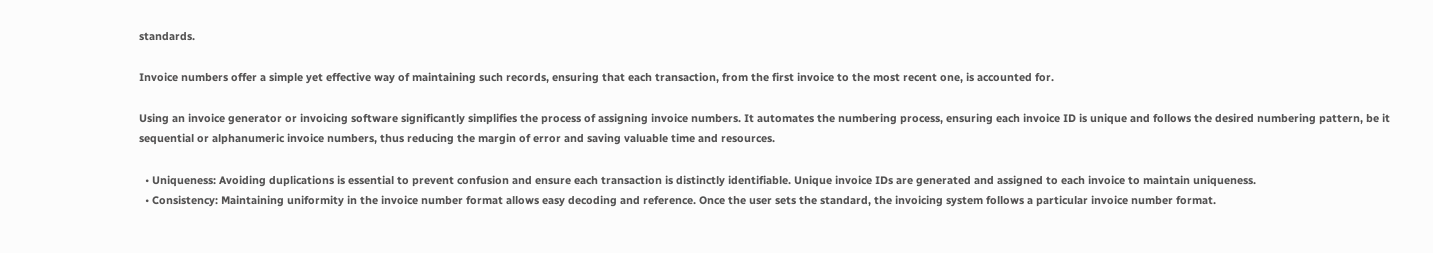standards.

Invoice numbers offer a simple yet effective way of maintaining such records, ensuring that each transaction, from the first invoice to the most recent one, is accounted for.

Using an invoice generator or invoicing software significantly simplifies the process of assigning invoice numbers. It automates the numbering process, ensuring each invoice ID is unique and follows the desired numbering pattern, be it sequential or alphanumeric invoice numbers, thus reducing the margin of error and saving valuable time and resources.

  • Uniqueness: Avoiding duplications is essential to prevent confusion and ensure each transaction is distinctly identifiable. Unique invoice IDs are generated and assigned to each invoice to maintain uniqueness.
  • Consistency: Maintaining uniformity in the invoice number format allows easy decoding and reference. Once the user sets the standard, the invoicing system follows a particular invoice number format.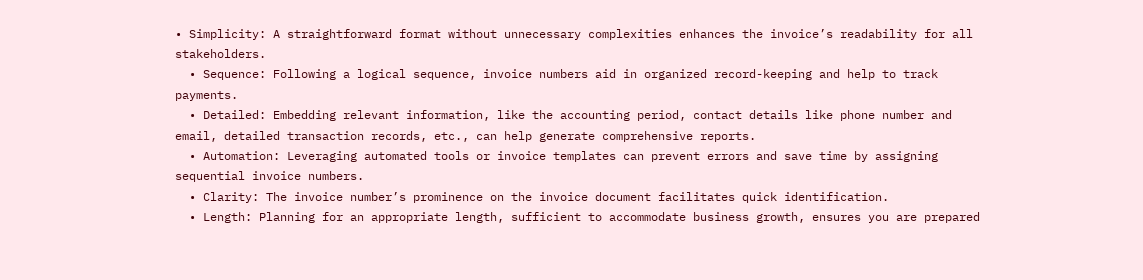• Simplicity: A straightforward format without unnecessary complexities enhances the invoice’s readability for all stakeholders.
  • Sequence: Following a logical sequence, invoice numbers aid in organized record-keeping and help to track payments.
  • Detailed: Embedding relevant information, like the accounting period, contact details like phone number and email, detailed transaction records, etc., can help generate comprehensive reports.
  • Automation: Leveraging automated tools or invoice templates can prevent errors and save time by assigning sequential invoice numbers.
  • Clarity: The invoice number’s prominence on the invoice document facilitates quick identification.
  • Length: Planning for an appropriate length, sufficient to accommodate business growth, ensures you are prepared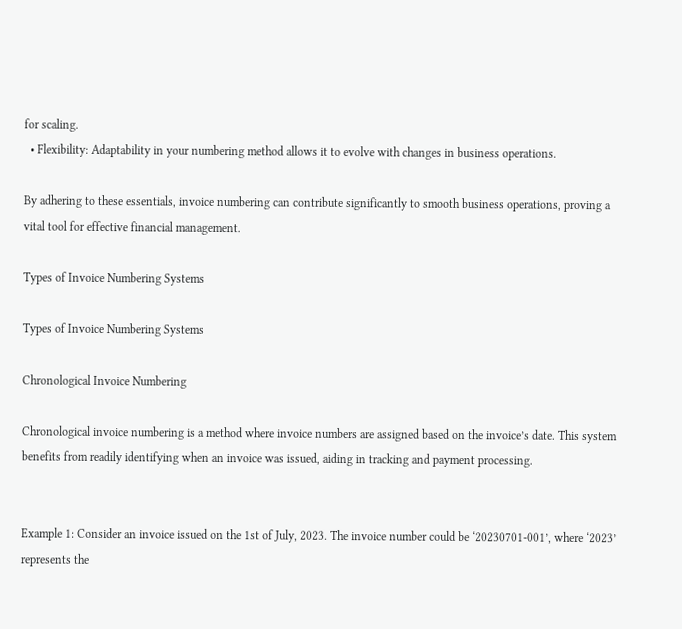for scaling.
  • Flexibility: Adaptability in your numbering method allows it to evolve with changes in business operations.

By adhering to these essentials, invoice numbering can contribute significantly to smooth business operations, proving a vital tool for effective financial management.

Types of Invoice Numbering Systems

Types of Invoice Numbering Systems

Chronological Invoice Numbering

Chronological invoice numbering is a method where invoice numbers are assigned based on the invoice’s date. This system benefits from readily identifying when an invoice was issued, aiding in tracking and payment processing.


Example 1: Consider an invoice issued on the 1st of July, 2023. The invoice number could be ‘20230701-001’, where ‘2023’ represents the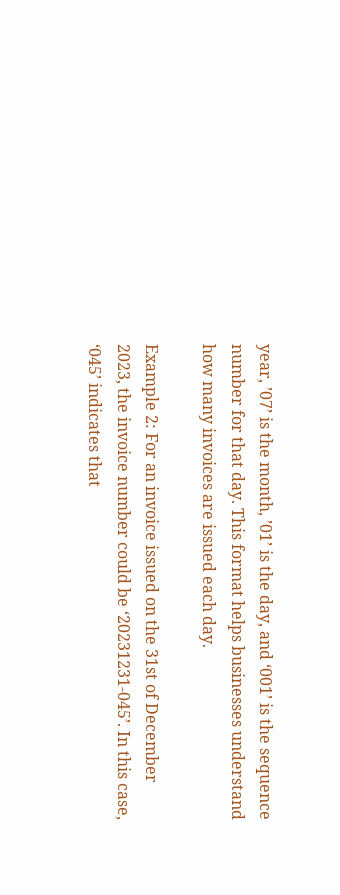year, ’07’ is the month, ’01’ is the day, and ‘001’ is the sequence number for that day. This format helps businesses understand how many invoices are issued each day.

Example 2: For an invoice issued on the 31st of December 2023, the invoice number could be ‘20231231-045’. In this case, ‘045’ indicates that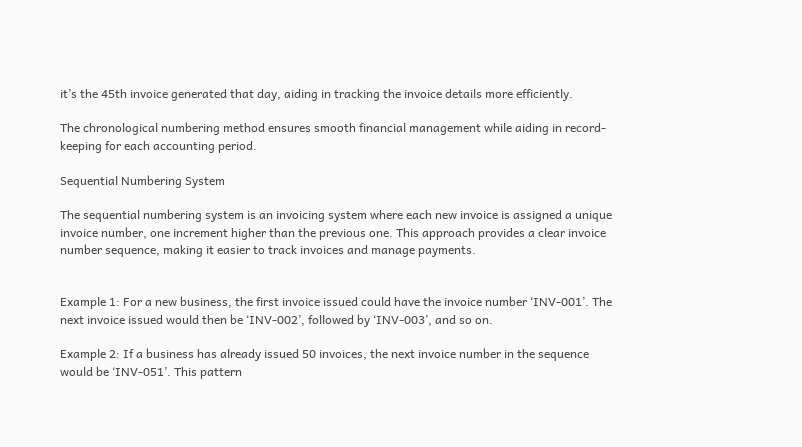it’s the 45th invoice generated that day, aiding in tracking the invoice details more efficiently.

The chronological numbering method ensures smooth financial management while aiding in record-keeping for each accounting period.

Sequential Numbering System

The sequential numbering system is an invoicing system where each new invoice is assigned a unique invoice number, one increment higher than the previous one. This approach provides a clear invoice number sequence, making it easier to track invoices and manage payments.


Example 1: For a new business, the first invoice issued could have the invoice number ‘INV-001’. The next invoice issued would then be ‘INV-002’, followed by ‘INV-003’, and so on.

Example 2: If a business has already issued 50 invoices, the next invoice number in the sequence would be ‘INV-051’. This pattern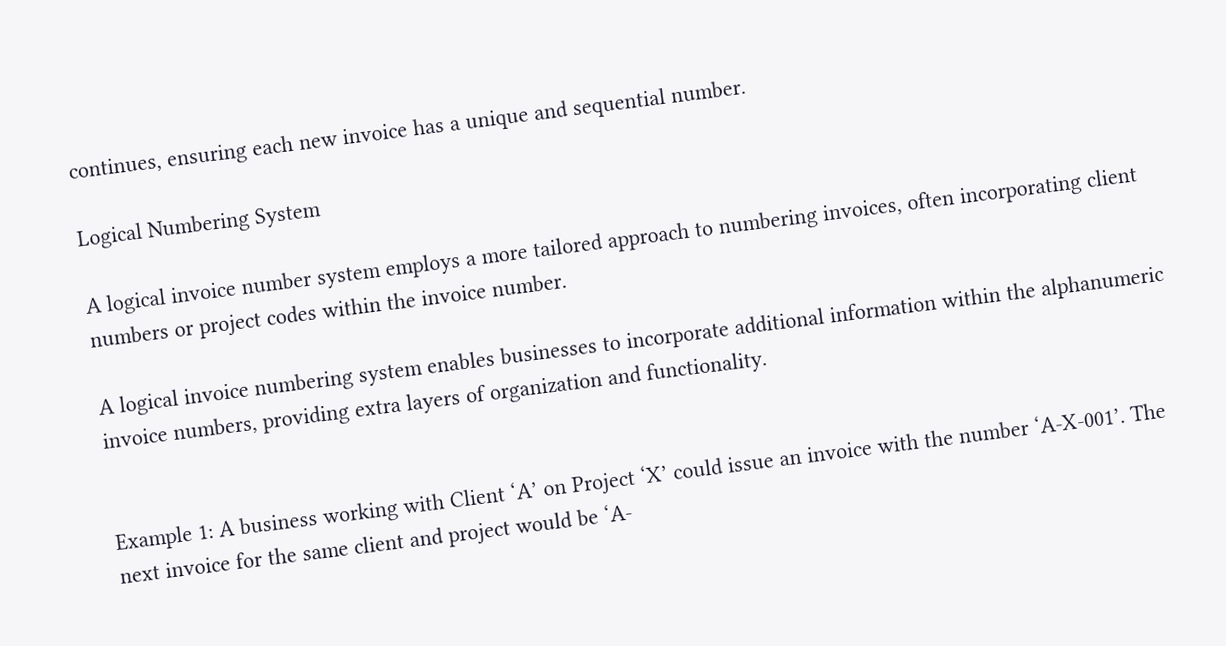continues, ensuring each new invoice has a unique and sequential number.

Logical Numbering System

A logical invoice number system employs a more tailored approach to numbering invoices, often incorporating client numbers or project codes within the invoice number.

A logical invoice numbering system enables businesses to incorporate additional information within the alphanumeric invoice numbers, providing extra layers of organization and functionality.


Example 1: A business working with Client ‘A’ on Project ‘X’ could issue an invoice with the number ‘A-X-001’. The next invoice for the same client and project would be ‘A-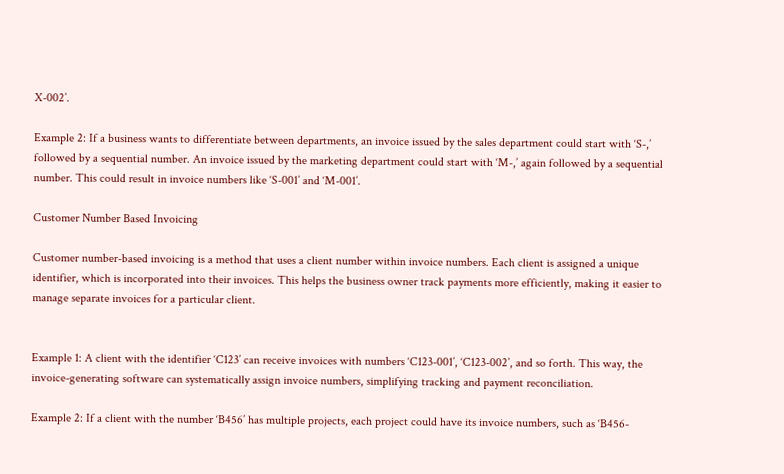X-002’.

Example 2: If a business wants to differentiate between departments, an invoice issued by the sales department could start with ‘S-,’ followed by a sequential number. An invoice issued by the marketing department could start with ‘M-,’ again followed by a sequential number. This could result in invoice numbers like ‘S-001’ and ‘M-001’.

Customer Number Based Invoicing

Customer number-based invoicing is a method that uses a client number within invoice numbers. Each client is assigned a unique identifier, which is incorporated into their invoices. This helps the business owner track payments more efficiently, making it easier to manage separate invoices for a particular client.


Example 1: A client with the identifier ‘C123’ can receive invoices with numbers ‘C123-001’, ‘C123-002’, and so forth. This way, the invoice-generating software can systematically assign invoice numbers, simplifying tracking and payment reconciliation.

Example 2: If a client with the number ‘B456’ has multiple projects, each project could have its invoice numbers, such as ‘B456-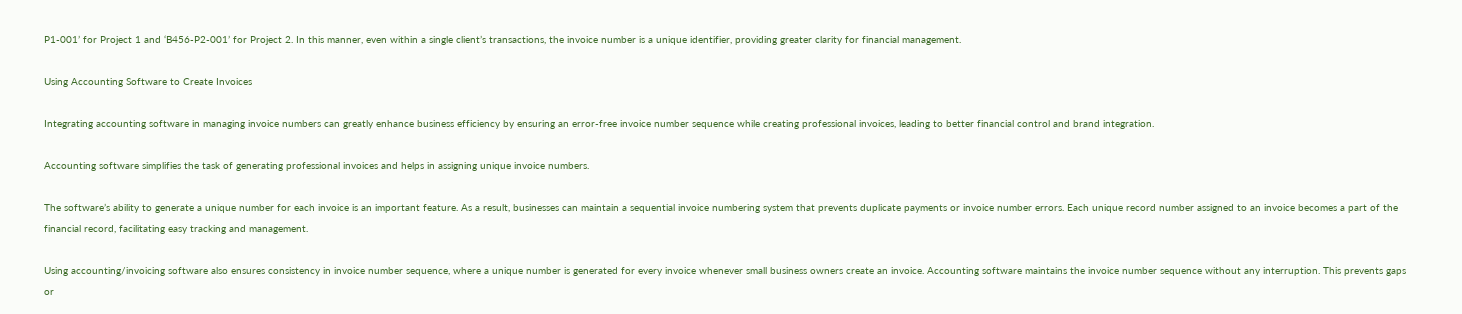P1-001’ for Project 1 and ‘B456-P2-001’ for Project 2. In this manner, even within a single client’s transactions, the invoice number is a unique identifier, providing greater clarity for financial management.

Using Accounting Software to Create Invoices

Integrating accounting software in managing invoice numbers can greatly enhance business efficiency by ensuring an error-free invoice number sequence while creating professional invoices, leading to better financial control and brand integration.

Accounting software simplifies the task of generating professional invoices and helps in assigning unique invoice numbers.

The software’s ability to generate a unique number for each invoice is an important feature. As a result, businesses can maintain a sequential invoice numbering system that prevents duplicate payments or invoice number errors. Each unique record number assigned to an invoice becomes a part of the financial record, facilitating easy tracking and management.

Using accounting/invoicing software also ensures consistency in invoice number sequence, where a unique number is generated for every invoice whenever small business owners create an invoice. Accounting software maintains the invoice number sequence without any interruption. This prevents gaps or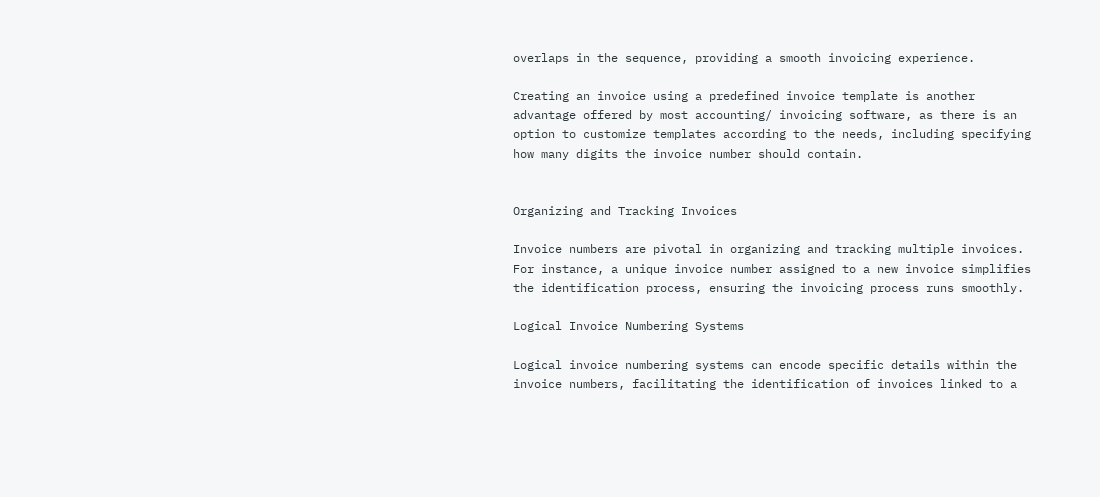overlaps in the sequence, providing a smooth invoicing experience.

Creating an invoice using a predefined invoice template is another advantage offered by most accounting/ invoicing software, as there is an option to customize templates according to the needs, including specifying how many digits the invoice number should contain.


Organizing and Tracking Invoices

Invoice numbers are pivotal in organizing and tracking multiple invoices. For instance, a unique invoice number assigned to a new invoice simplifies the identification process, ensuring the invoicing process runs smoothly.

Logical Invoice Numbering Systems

Logical invoice numbering systems can encode specific details within the invoice numbers, facilitating the identification of invoices linked to a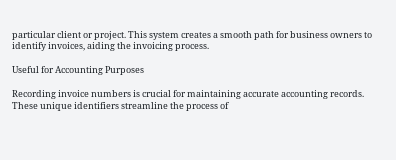particular client or project. This system creates a smooth path for business owners to identify invoices, aiding the invoicing process.

Useful for Accounting Purposes

Recording invoice numbers is crucial for maintaining accurate accounting records. These unique identifiers streamline the process of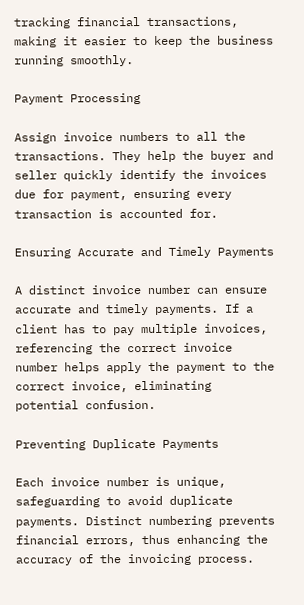tracking financial transactions, making it easier to keep the business running smoothly.

Payment Processing

Assign invoice numbers to all the transactions. They help the buyer and seller quickly identify the invoices due for payment, ensuring every transaction is accounted for.

Ensuring Accurate and Timely Payments

A distinct invoice number can ensure accurate and timely payments. If a client has to pay multiple invoices, referencing the correct invoice number helps apply the payment to the correct invoice, eliminating potential confusion.

Preventing Duplicate Payments

Each invoice number is unique, safeguarding to avoid duplicate payments. Distinct numbering prevents financial errors, thus enhancing the accuracy of the invoicing process.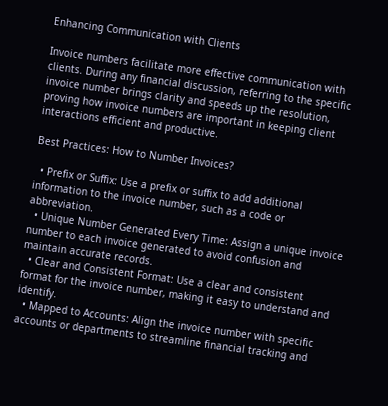Enhancing Communication with Clients

Invoice numbers facilitate more effective communication with clients. During any financial discussion, referring to the specific invoice number brings clarity and speeds up the resolution, proving how invoice numbers are important in keeping client interactions efficient and productive.

Best Practices: How to Number Invoices?

  • Prefix or Suffix: Use a prefix or suffix to add additional information to the invoice number, such as a code or abbreviation.
  • Unique Number Generated Every Time: Assign a unique invoice number to each invoice generated to avoid confusion and maintain accurate records.
  • Clear and Consistent Format: Use a clear and consistent format for the invoice number, making it easy to understand and identify.
  • Mapped to Accounts: Align the invoice number with specific accounts or departments to streamline financial tracking and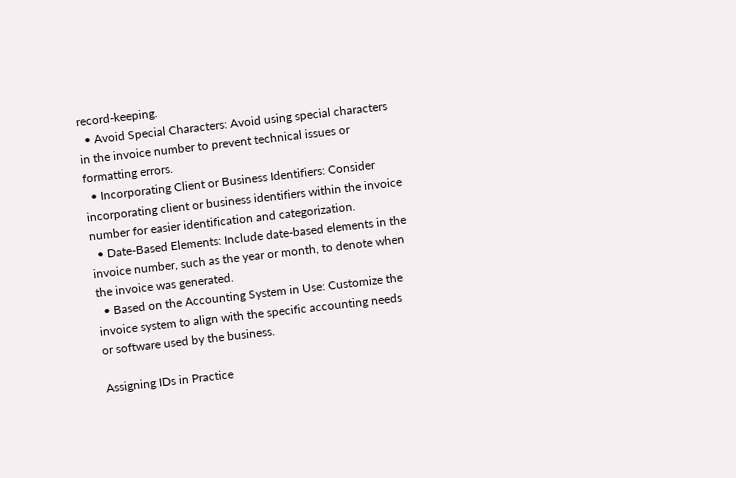record-keeping.
  • Avoid Special Characters: Avoid using special characters in the invoice number to prevent technical issues or formatting errors.
  • Incorporating Client or Business Identifiers: Consider incorporating client or business identifiers within the invoice number for easier identification and categorization.
  • Date-Based Elements: Include date-based elements in the invoice number, such as the year or month, to denote when the invoice was generated.
  • Based on the Accounting System in Use: Customize the invoice system to align with the specific accounting needs or software used by the business.

Assigning IDs in Practice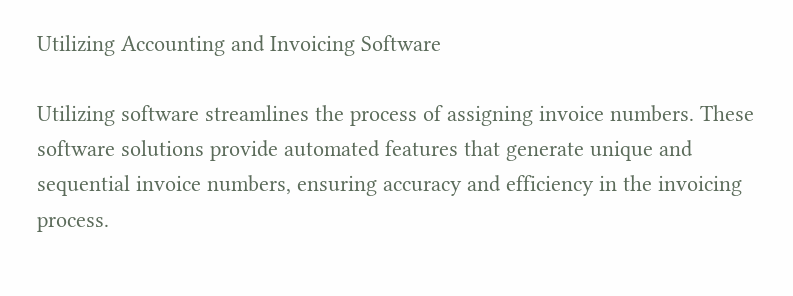Utilizing Accounting and Invoicing Software

Utilizing software streamlines the process of assigning invoice numbers. These software solutions provide automated features that generate unique and sequential invoice numbers, ensuring accuracy and efficiency in the invoicing process.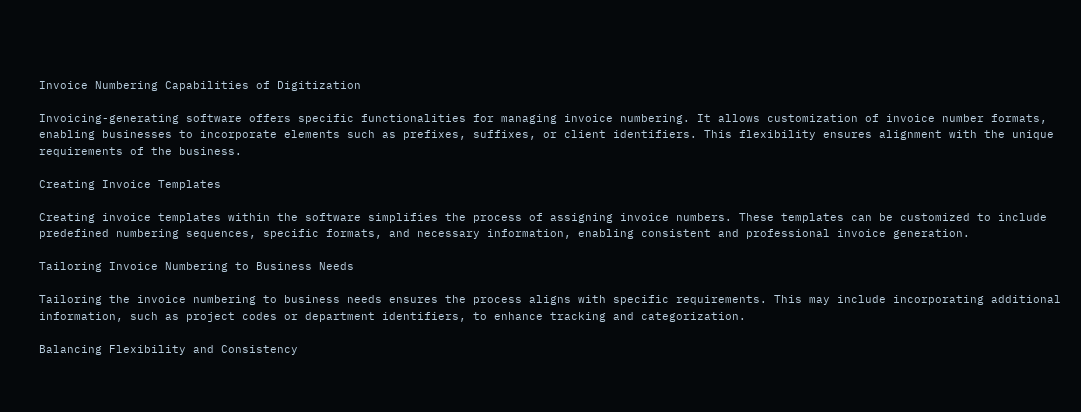Invoice Numbering Capabilities of Digitization

Invoicing-generating software offers specific functionalities for managing invoice numbering. It allows customization of invoice number formats, enabling businesses to incorporate elements such as prefixes, suffixes, or client identifiers. This flexibility ensures alignment with the unique requirements of the business.

Creating Invoice Templates

Creating invoice templates within the software simplifies the process of assigning invoice numbers. These templates can be customized to include predefined numbering sequences, specific formats, and necessary information, enabling consistent and professional invoice generation.

Tailoring Invoice Numbering to Business Needs

Tailoring the invoice numbering to business needs ensures the process aligns with specific requirements. This may include incorporating additional information, such as project codes or department identifiers, to enhance tracking and categorization.

Balancing Flexibility and Consistency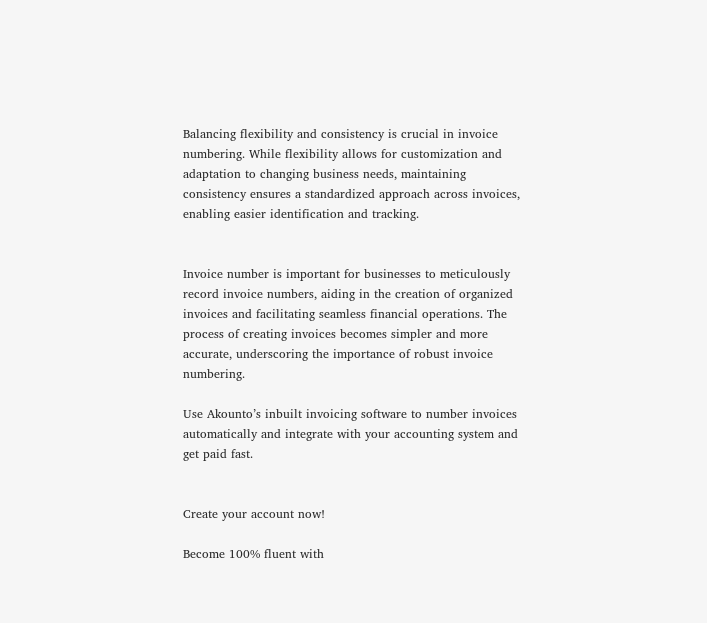Balancing flexibility and consistency is crucial in invoice numbering. While flexibility allows for customization and adaptation to changing business needs, maintaining consistency ensures a standardized approach across invoices, enabling easier identification and tracking.


Invoice number is important for businesses to meticulously record invoice numbers, aiding in the creation of organized invoices and facilitating seamless financial operations. The process of creating invoices becomes simpler and more accurate, underscoring the importance of robust invoice numbering.

Use Akounto’s inbuilt invoicing software to number invoices automatically and integrate with your accounting system and get paid fast.


Create your account now!

Become 100% fluent with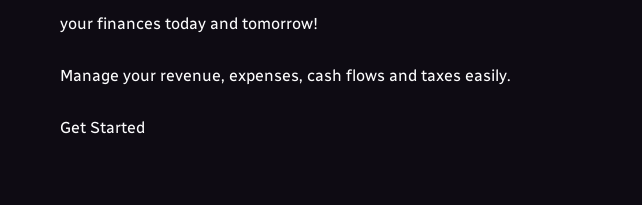your finances today and tomorrow!

Manage your revenue, expenses, cash flows and taxes easily.

Get Started